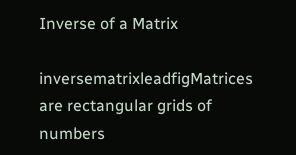Inverse of a Matrix

inversematrixleadfigMatrices are rectangular grids of numbers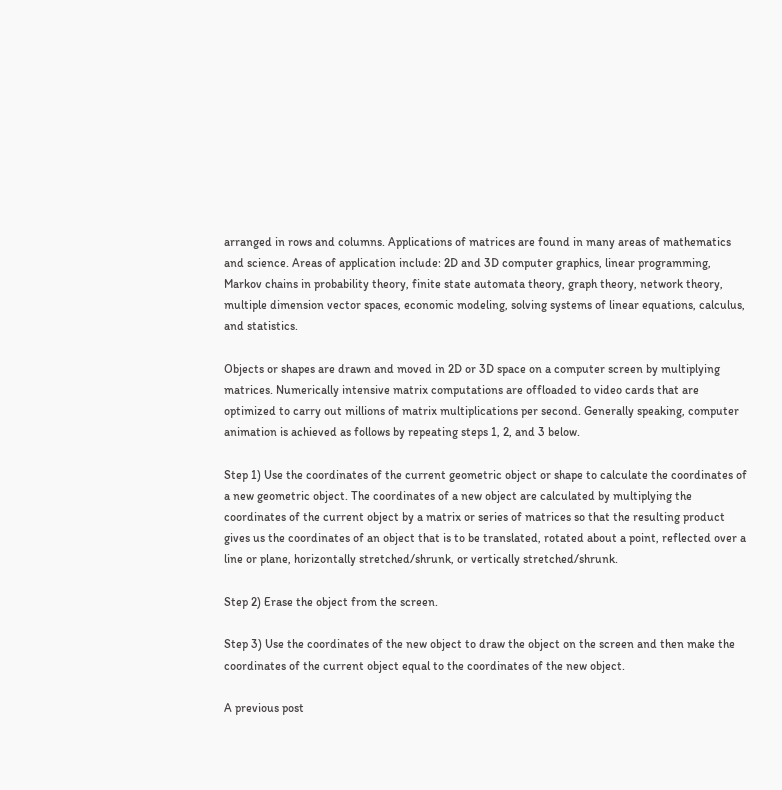arranged in rows and columns. Applications of matrices are found in many areas of mathematics and science. Areas of application include: 2D and 3D computer graphics, linear programming, Markov chains in probability theory, finite state automata theory, graph theory, network theory, multiple dimension vector spaces, economic modeling, solving systems of linear equations, calculus, and statistics.

Objects or shapes are drawn and moved in 2D or 3D space on a computer screen by multiplying matrices. Numerically intensive matrix computations are offloaded to video cards that are optimized to carry out millions of matrix multiplications per second. Generally speaking, computer animation is achieved as follows by repeating steps 1, 2, and 3 below.

Step 1) Use the coordinates of the current geometric object or shape to calculate the coordinates of a new geometric object. The coordinates of a new object are calculated by multiplying the coordinates of the current object by a matrix or series of matrices so that the resulting product gives us the coordinates of an object that is to be translated, rotated about a point, reflected over a line or plane, horizontally stretched/shrunk, or vertically stretched/shrunk.

Step 2) Erase the object from the screen.

Step 3) Use the coordinates of the new object to draw the object on the screen and then make the coordinates of the current object equal to the coordinates of the new object.

A previous post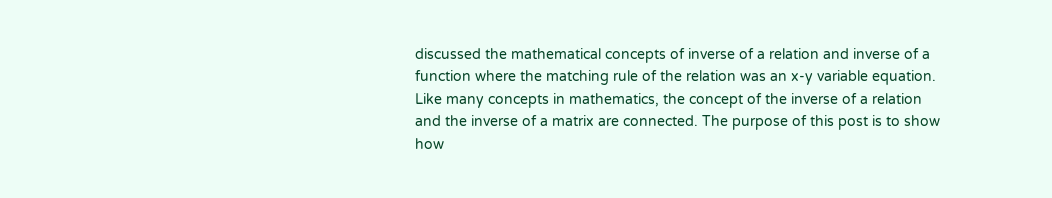discussed the mathematical concepts of inverse of a relation and inverse of a function where the matching rule of the relation was an x-y variable equation. Like many concepts in mathematics, the concept of the inverse of a relation and the inverse of a matrix are connected. The purpose of this post is to show how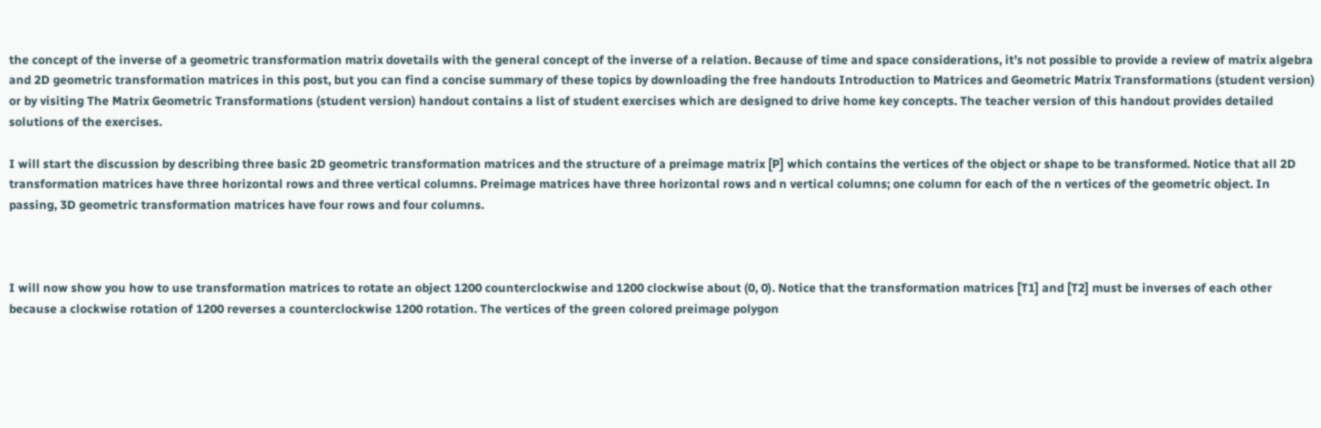the concept of the inverse of a geometric transformation matrix dovetails with the general concept of the inverse of a relation. Because of time and space considerations, it’s not possible to provide a review of matrix algebra and 2D geometric transformation matrices in this post, but you can find a concise summary of these topics by downloading the free handouts Introduction to Matrices and Geometric Matrix Transformations (student version) or by visiting The Matrix Geometric Transformations (student version) handout contains a list of student exercises which are designed to drive home key concepts. The teacher version of this handout provides detailed solutions of the exercises.

I will start the discussion by describing three basic 2D geometric transformation matrices and the structure of a preimage matrix [P] which contains the vertices of the object or shape to be transformed. Notice that all 2D transformation matrices have three horizontal rows and three vertical columns. Preimage matrices have three horizontal rows and n vertical columns; one column for each of the n vertices of the geometric object. In passing, 3D geometric transformation matrices have four rows and four columns.



I will now show you how to use transformation matrices to rotate an object 1200 counterclockwise and 1200 clockwise about (0, 0). Notice that the transformation matrices [T1] and [T2] must be inverses of each other because a clockwise rotation of 1200 reverses a counterclockwise 1200 rotation. The vertices of the green colored preimage polygon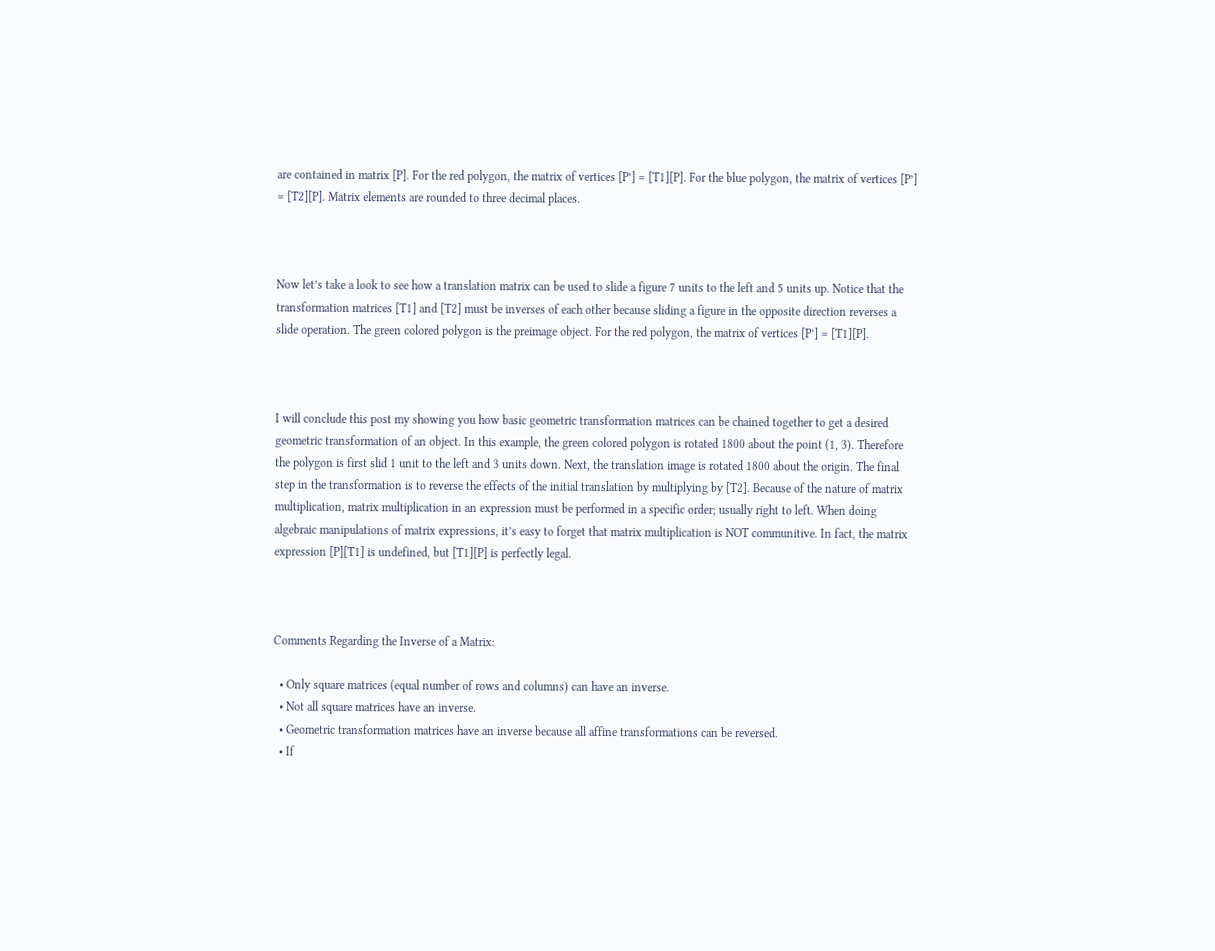are contained in matrix [P]. For the red polygon, the matrix of vertices [P’] = [T1][P]. For the blue polygon, the matrix of vertices [P’] = [T2][P]. Matrix elements are rounded to three decimal places.



Now let’s take a look to see how a translation matrix can be used to slide a figure 7 units to the left and 5 units up. Notice that the transformation matrices [T1] and [T2] must be inverses of each other because sliding a figure in the opposite direction reverses a slide operation. The green colored polygon is the preimage object. For the red polygon, the matrix of vertices [P’] = [T1][P].



I will conclude this post my showing you how basic geometric transformation matrices can be chained together to get a desired geometric transformation of an object. In this example, the green colored polygon is rotated 1800 about the point (1, 3). Therefore the polygon is first slid 1 unit to the left and 3 units down. Next, the translation image is rotated 1800 about the origin. The final step in the transformation is to reverse the effects of the initial translation by multiplying by [T2]. Because of the nature of matrix multiplication, matrix multiplication in an expression must be performed in a specific order; usually right to left. When doing algebraic manipulations of matrix expressions, it’s easy to forget that matrix multiplication is NOT communitive. In fact, the matrix expression [P][T1] is undefined, but [T1][P] is perfectly legal.



Comments Regarding the Inverse of a Matrix:

  • Only square matrices (equal number of rows and columns) can have an inverse.
  • Not all square matrices have an inverse.
  • Geometric transformation matrices have an inverse because all affine transformations can be reversed.
  • If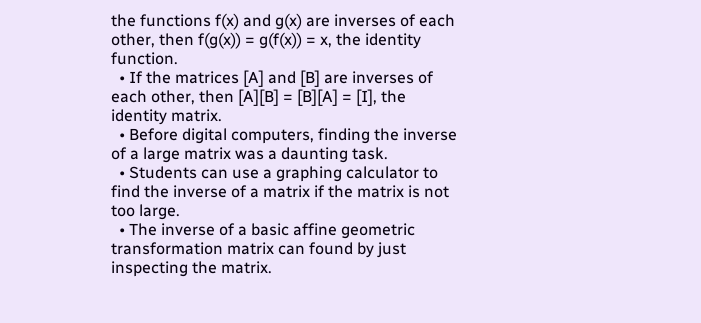the functions f(x) and g(x) are inverses of each other, then f(g(x)) = g(f(x)) = x, the identity function.
  • If the matrices [A] and [B] are inverses of each other, then [A][B] = [B][A] = [I], the identity matrix.
  • Before digital computers, finding the inverse of a large matrix was a daunting task.
  • Students can use a graphing calculator to find the inverse of a matrix if the matrix is not too large.
  • The inverse of a basic affine geometric transformation matrix can found by just inspecting the matrix.